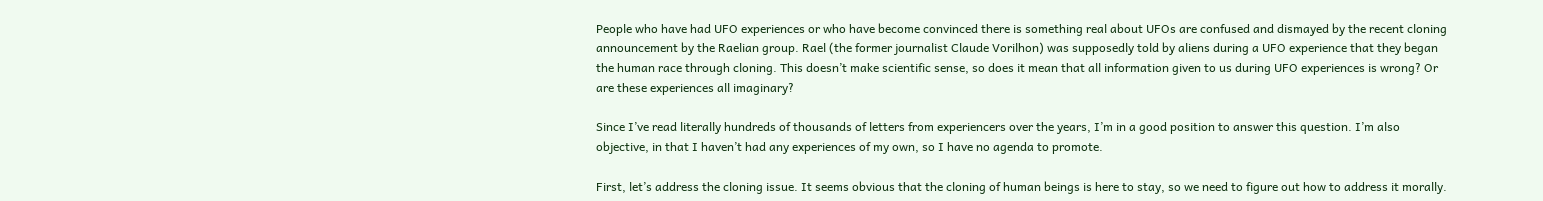People who have had UFO experiences or who have become convinced there is something real about UFOs are confused and dismayed by the recent cloning announcement by the Raelian group. Rael (the former journalist Claude Vorilhon) was supposedly told by aliens during a UFO experience that they began the human race through cloning. This doesn’t make scientific sense, so does it mean that all information given to us during UFO experiences is wrong? Or are these experiences all imaginary?

Since I’ve read literally hundreds of thousands of letters from experiencers over the years, I’m in a good position to answer this question. I’m also objective, in that I haven’t had any experiences of my own, so I have no agenda to promote.

First, let’s address the cloning issue. It seems obvious that the cloning of human beings is here to stay, so we need to figure out how to address it morally.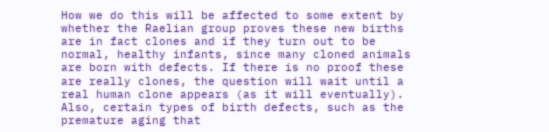How we do this will be affected to some extent by whether the Raelian group proves these new births are in fact clones and if they turn out to be normal, healthy infants, since many cloned animals are born with defects. If there is no proof these are really clones, the question will wait until a real human clone appears (as it will eventually). Also, certain types of birth defects, such as the premature aging that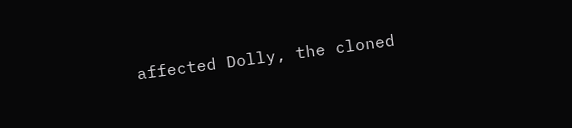affected Dolly, the cloned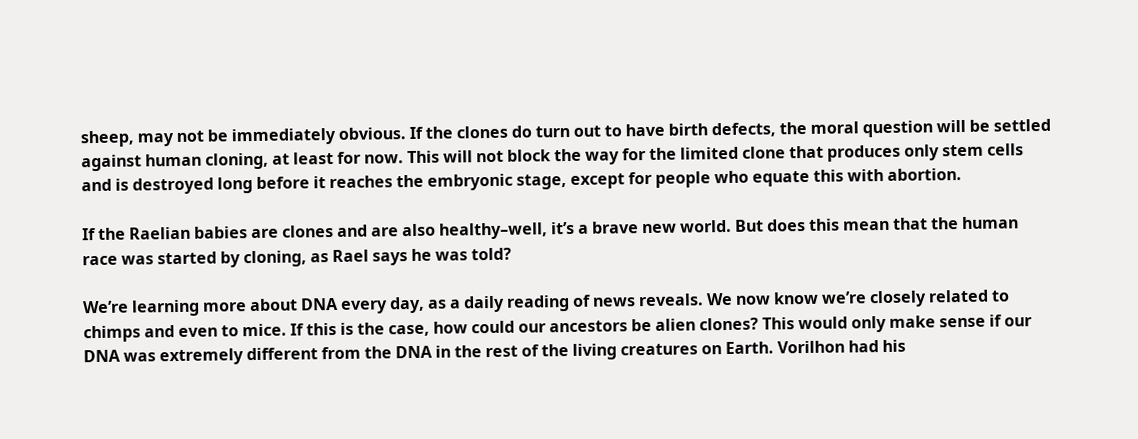sheep, may not be immediately obvious. If the clones do turn out to have birth defects, the moral question will be settled against human cloning, at least for now. This will not block the way for the limited clone that produces only stem cells and is destroyed long before it reaches the embryonic stage, except for people who equate this with abortion.

If the Raelian babies are clones and are also healthy–well, it’s a brave new world. But does this mean that the human race was started by cloning, as Rael says he was told?

We’re learning more about DNA every day, as a daily reading of news reveals. We now know we’re closely related to chimps and even to mice. If this is the case, how could our ancestors be alien clones? This would only make sense if our DNA was extremely different from the DNA in the rest of the living creatures on Earth. Vorilhon had his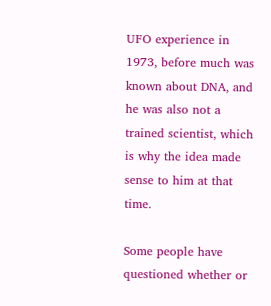UFO experience in 1973, before much was known about DNA, and he was also not a trained scientist, which is why the idea made sense to him at that time.

Some people have questioned whether or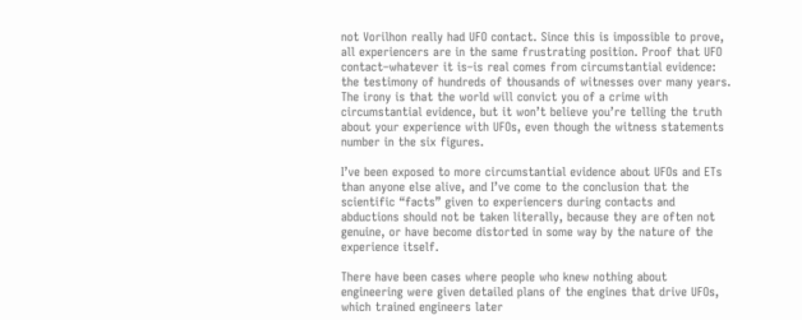not Vorilhon really had UFO contact. Since this is impossible to prove, all experiencers are in the same frustrating position. Proof that UFO contact–whatever it is–is real comes from circumstantial evidence: the testimony of hundreds of thousands of witnesses over many years. The irony is that the world will convict you of a crime with circumstantial evidence, but it won’t believe you’re telling the truth about your experience with UFOs, even though the witness statements number in the six figures.

I’ve been exposed to more circumstantial evidence about UFOs and ETs than anyone else alive, and I’ve come to the conclusion that the scientific “facts” given to experiencers during contacts and abductions should not be taken literally, because they are often not genuine, or have become distorted in some way by the nature of the experience itself.

There have been cases where people who knew nothing about engineering were given detailed plans of the engines that drive UFOs, which trained engineers later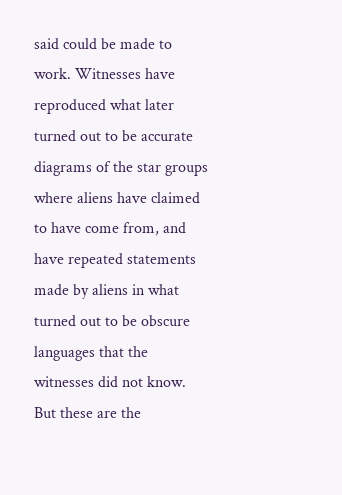said could be made to work. Witnesses have reproduced what later turned out to be accurate diagrams of the star groups where aliens have claimed to have come from, and have repeated statements made by aliens in what turned out to be obscure languages that the witnesses did not know. But these are the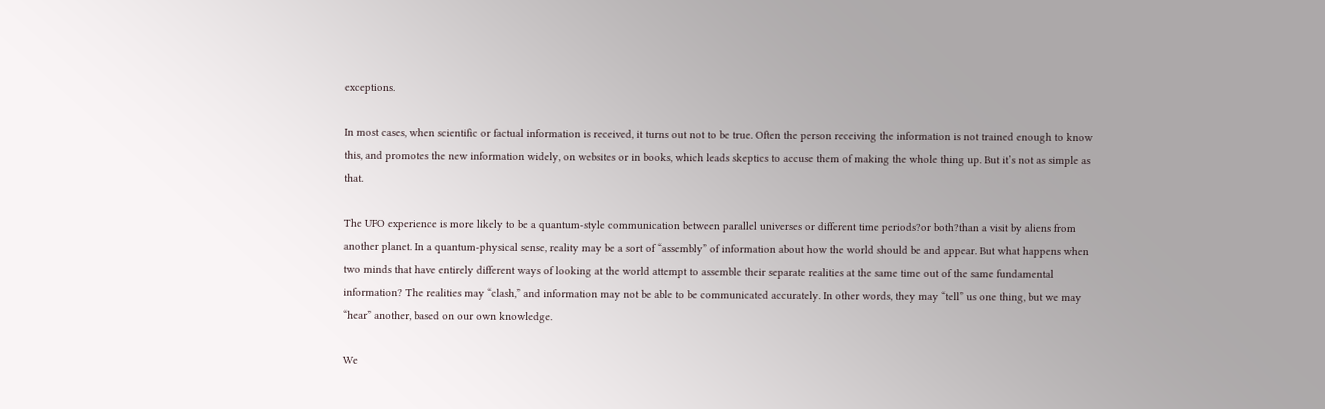exceptions.

In most cases, when scientific or factual information is received, it turns out not to be true. Often the person receiving the information is not trained enough to know this, and promotes the new information widely, on websites or in books, which leads skeptics to accuse them of making the whole thing up. But it’s not as simple as that.

The UFO experience is more likely to be a quantum-style communication between parallel universes or different time periods?or both?than a visit by aliens from another planet. In a quantum-physical sense, reality may be a sort of “assembly” of information about how the world should be and appear. But what happens when two minds that have entirely different ways of looking at the world attempt to assemble their separate realities at the same time out of the same fundamental information? The realities may “clash,” and information may not be able to be communicated accurately. In other words, they may “tell” us one thing, but we may “hear” another, based on our own knowledge.

We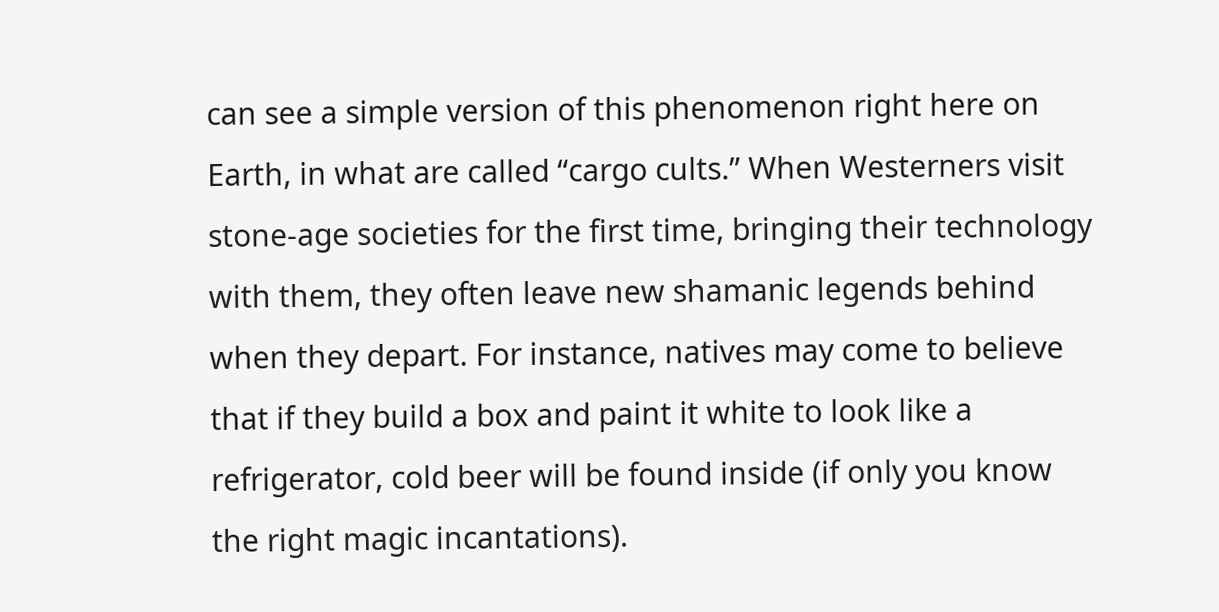can see a simple version of this phenomenon right here on Earth, in what are called “cargo cults.” When Westerners visit stone-age societies for the first time, bringing their technology with them, they often leave new shamanic legends behind when they depart. For instance, natives may come to believe that if they build a box and paint it white to look like a refrigerator, cold beer will be found inside (if only you know the right magic incantations).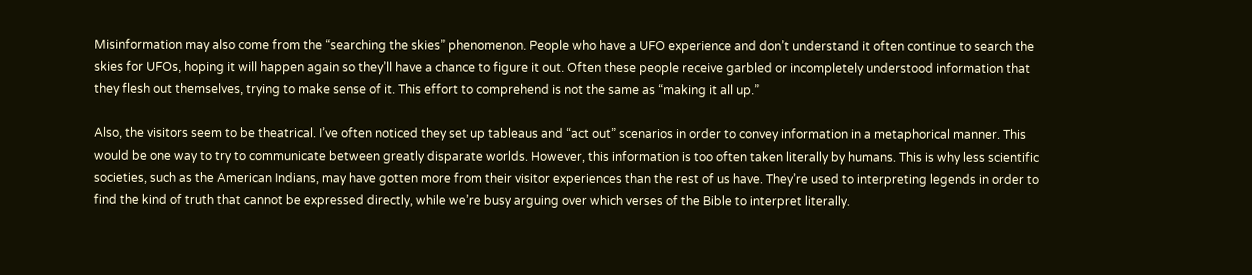Misinformation may also come from the “searching the skies” phenomenon. People who have a UFO experience and don’t understand it often continue to search the skies for UFOs, hoping it will happen again so they’ll have a chance to figure it out. Often these people receive garbled or incompletely understood information that they flesh out themselves, trying to make sense of it. This effort to comprehend is not the same as “making it all up.”

Also, the visitors seem to be theatrical. I’ve often noticed they set up tableaus and “act out” scenarios in order to convey information in a metaphorical manner. This would be one way to try to communicate between greatly disparate worlds. However, this information is too often taken literally by humans. This is why less scientific societies, such as the American Indians, may have gotten more from their visitor experiences than the rest of us have. They’re used to interpreting legends in order to find the kind of truth that cannot be expressed directly, while we’re busy arguing over which verses of the Bible to interpret literally.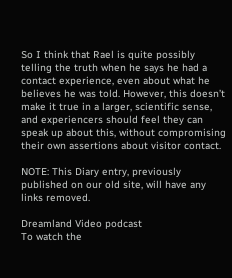So I think that Rael is quite possibly telling the truth when he says he had a contact experience, even about what he believes he was told. However, this doesn’t make it true in a larger, scientific sense, and experiencers should feel they can speak up about this, without compromising their own assertions about visitor contact.

NOTE: This Diary entry, previously published on our old site, will have any links removed.

Dreamland Video podcast
To watch the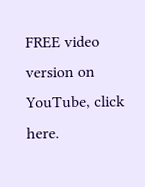FREE video version on YouTube, click here.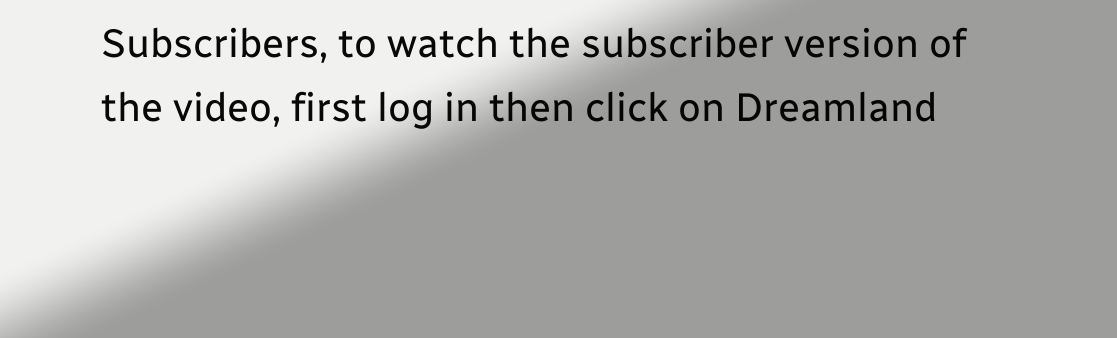Subscribers, to watch the subscriber version of the video, first log in then click on Dreamland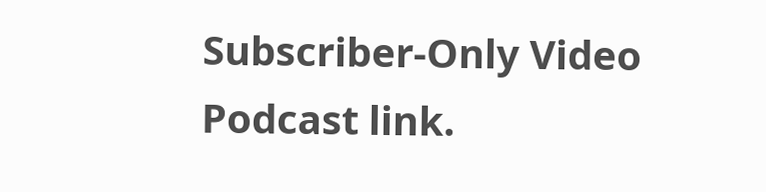Subscriber-Only Video Podcast link.